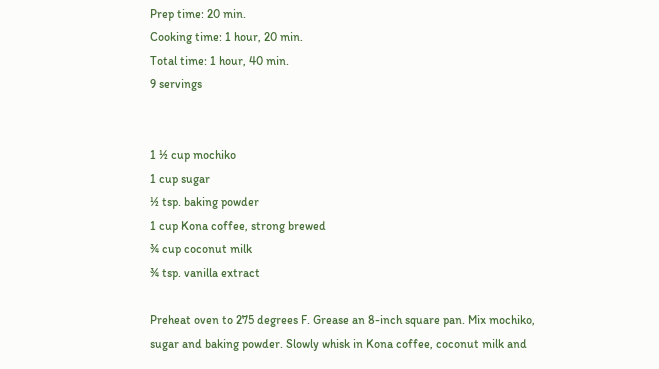Prep time: 20 min.
Cooking time: 1 hour, 20 min.
Total time: 1 hour, 40 min.
9 servings


1 ½ cup mochiko
1 cup sugar
½ tsp. baking powder
1 cup Kona coffee, strong brewed
¾ cup coconut milk
¾ tsp. vanilla extract

Preheat oven to 275 degrees F. Grease an 8-inch square pan. Mix mochiko, sugar and baking powder. Slowly whisk in Kona coffee, coconut milk and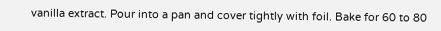vanilla extract. Pour into a pan and cover tightly with foil. Bake for 60 to 80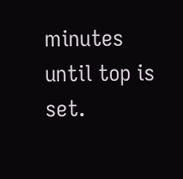minutes until top is set.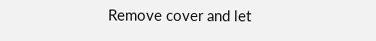Remove cover and let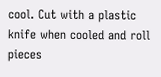cool. Cut with a plastic knife when cooled and roll pieces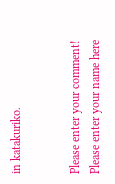in katakuriko.


Please enter your comment!
Please enter your name here